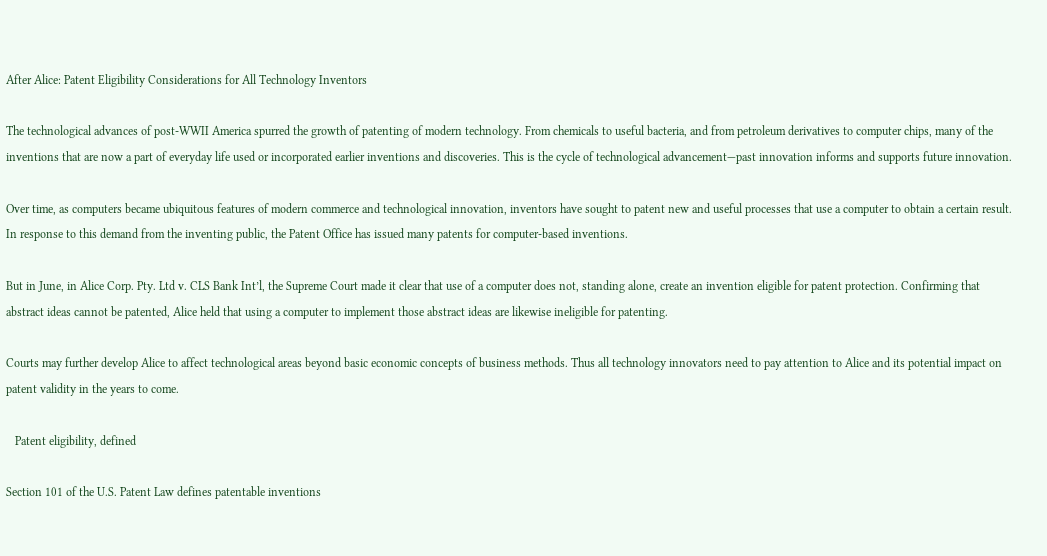After Alice: Patent Eligibility Considerations for All Technology Inventors

The technological advances of post-WWII America spurred the growth of patenting of modern technology. From chemicals to useful bacteria, and from petroleum derivatives to computer chips, many of the inventions that are now a part of everyday life used or incorporated earlier inventions and discoveries. This is the cycle of technological advancement—past innovation informs and supports future innovation.

Over time, as computers became ubiquitous features of modern commerce and technological innovation, inventors have sought to patent new and useful processes that use a computer to obtain a certain result. In response to this demand from the inventing public, the Patent Office has issued many patents for computer-based inventions.

But in June, in Alice Corp. Pty. Ltd v. CLS Bank Int’l, the Supreme Court made it clear that use of a computer does not, standing alone, create an invention eligible for patent protection. Confirming that abstract ideas cannot be patented, Alice held that using a computer to implement those abstract ideas are likewise ineligible for patenting.

Courts may further develop Alice to affect technological areas beyond basic economic concepts of business methods. Thus all technology innovators need to pay attention to Alice and its potential impact on patent validity in the years to come.

   Patent eligibility, defined

Section 101 of the U.S. Patent Law defines patentable inventions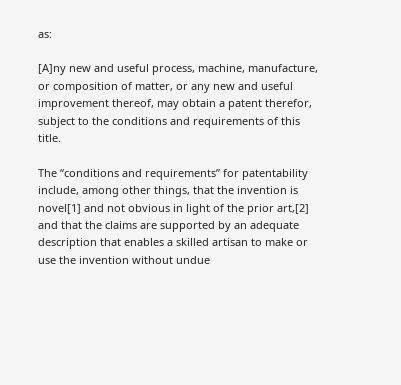as:

[A]ny new and useful process, machine, manufacture, or composition of matter, or any new and useful improvement thereof, may obtain a patent therefor, subject to the conditions and requirements of this title.

The “conditions and requirements” for patentability include, among other things, that the invention is novel[1] and not obvious in light of the prior art,[2] and that the claims are supported by an adequate description that enables a skilled artisan to make or use the invention without undue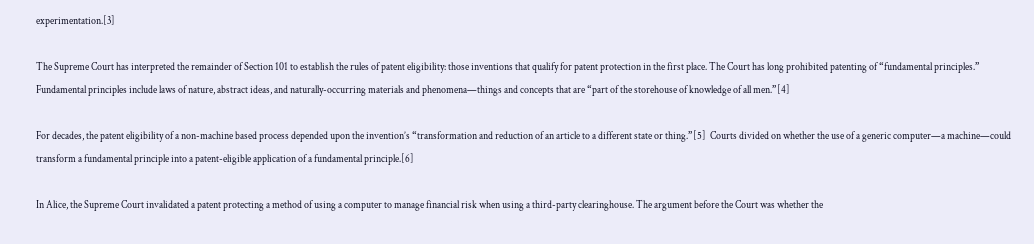experimentation.[3]

The Supreme Court has interpreted the remainder of Section 101 to establish the rules of patent eligibility: those inventions that qualify for patent protection in the first place. The Court has long prohibited patenting of “fundamental principles.” Fundamental principles include laws of nature, abstract ideas, and naturally-occurring materials and phenomena—things and concepts that are “part of the storehouse of knowledge of all men.”[4]

For decades, the patent eligibility of a non-machine based process depended upon the invention’s “transformation and reduction of an article to a different state or thing.”[5]  Courts divided on whether the use of a generic computer—a machine—could transform a fundamental principle into a patent-eligible application of a fundamental principle.[6]

In Alice, the Supreme Court invalidated a patent protecting a method of using a computer to manage financial risk when using a third-party clearinghouse. The argument before the Court was whether the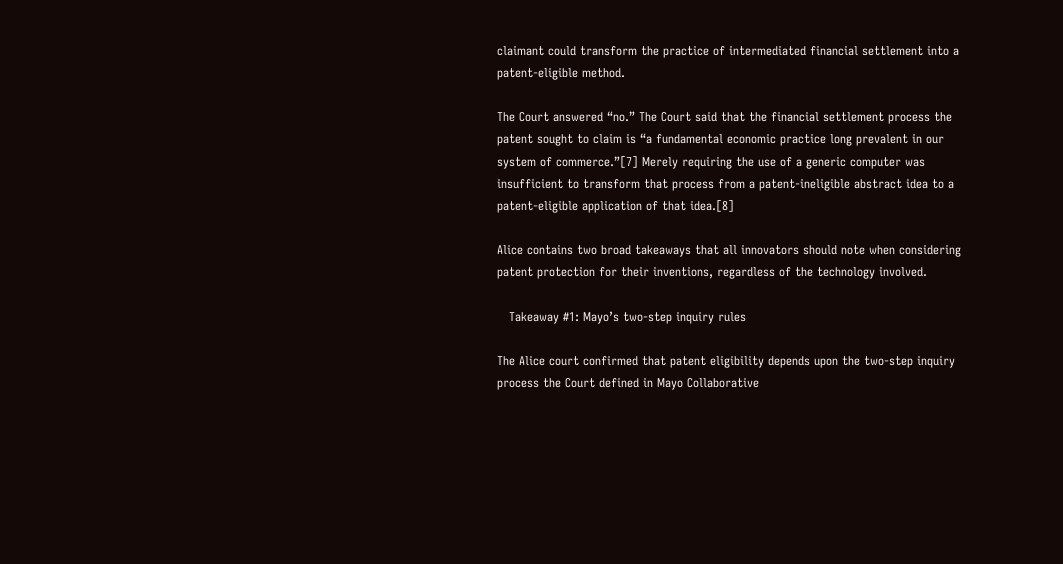claimant could transform the practice of intermediated financial settlement into a patent-eligible method.

The Court answered “no.” The Court said that the financial settlement process the patent sought to claim is “a fundamental economic practice long prevalent in our system of commerce.”[7] Merely requiring the use of a generic computer was insufficient to transform that process from a patent-ineligible abstract idea to a patent-eligible application of that idea.[8]

Alice contains two broad takeaways that all innovators should note when considering patent protection for their inventions, regardless of the technology involved.

   Takeaway #1: Mayo’s two-step inquiry rules

The Alice court confirmed that patent eligibility depends upon the two-step inquiry process the Court defined in Mayo Collaborative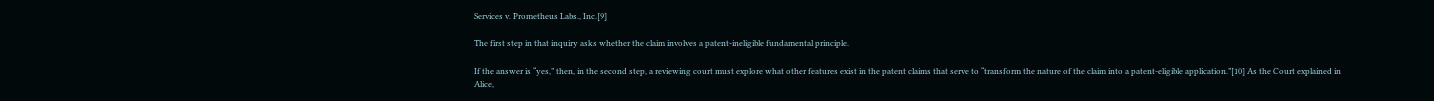Services v. Prometheus Labs., Inc.[9]

The first step in that inquiry asks whether the claim involves a patent-ineligible fundamental principle.

If the answer is “yes,” then, in the second step, a reviewing court must explore what other features exist in the patent claims that serve to “transform the nature of the claim into a patent-eligible application.”[10] As the Court explained in Alice,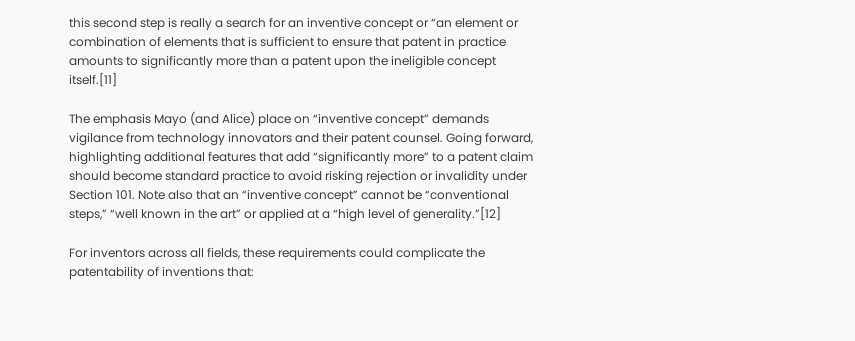this second step is really a search for an inventive concept or “an element or combination of elements that is sufficient to ensure that patent in practice amounts to significantly more than a patent upon the ineligible concept itself.[11]

The emphasis Mayo (and Alice) place on “inventive concept” demands vigilance from technology innovators and their patent counsel. Going forward, highlighting additional features that add “significantly more” to a patent claim should become standard practice to avoid risking rejection or invalidity under Section 101. Note also that an “inventive concept” cannot be “conventional steps,” “well known in the art” or applied at a “high level of generality.”[12]

For inventors across all fields, these requirements could complicate the patentability of inventions that: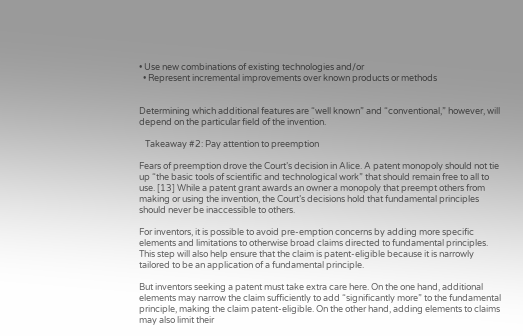• Use new combinations of existing technologies and/or
  • Represent incremental improvements over known products or methods


Determining which additional features are “well known” and “conventional,” however, will depend on the particular field of the invention.

   Takeaway #2: Pay attention to preemption

Fears of preemption drove the Court’s decision in Alice. A patent monopoly should not tie up “the basic tools of scientific and technological work” that should remain free to all to use. [13] While a patent grant awards an owner a monopoly that preempt others from making or using the invention, the Court’s decisions hold that fundamental principles should never be inaccessible to others.

For inventors, it is possible to avoid pre-emption concerns by adding more specific elements and limitations to otherwise broad claims directed to fundamental principles. This step will also help ensure that the claim is patent-eligible because it is narrowly tailored to be an application of a fundamental principle.

But inventors seeking a patent must take extra care here. On the one hand, additional elements may narrow the claim sufficiently to add “significantly more” to the fundamental principle, making the claim patent-eligible. On the other hand, adding elements to claims may also limit their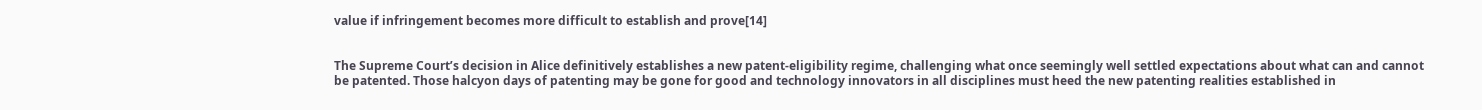value if infringement becomes more difficult to establish and prove[14]


The Supreme Court’s decision in Alice definitively establishes a new patent-eligibility regime, challenging what once seemingly well settled expectations about what can and cannot be patented. Those halcyon days of patenting may be gone for good and technology innovators in all disciplines must heed the new patenting realities established in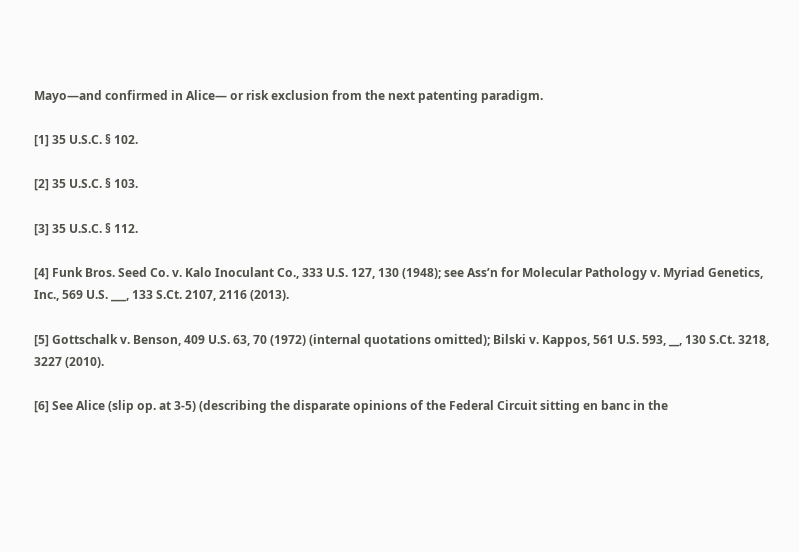Mayo—and confirmed in Alice— or risk exclusion from the next patenting paradigm.

[1] 35 U.S.C. § 102.

[2] 35 U.S.C. § 103.

[3] 35 U.S.C. § 112.

[4] Funk Bros. Seed Co. v. Kalo Inoculant Co., 333 U.S. 127, 130 (1948); see Ass’n for Molecular Pathology v. Myriad Genetics, Inc., 569 U.S. ___, 133 S.Ct. 2107, 2116 (2013).

[5] Gottschalk v. Benson, 409 U.S. 63, 70 (1972) (internal quotations omitted); Bilski v. Kappos, 561 U.S. 593, __, 130 S.Ct. 3218, 3227 (2010).

[6] See Alice (slip op. at 3-5) (describing the disparate opinions of the Federal Circuit sitting en banc in the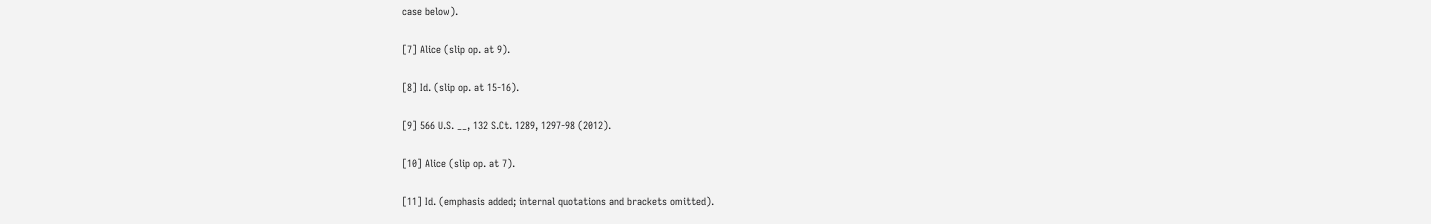case below).

[7] Alice (slip op. at 9).

[8] Id. (slip op. at 15-16).

[9] 566 U.S. __, 132 S.Ct. 1289, 1297-98 (2012).

[10] Alice (slip op. at 7).

[11] Id. (emphasis added; internal quotations and brackets omitted).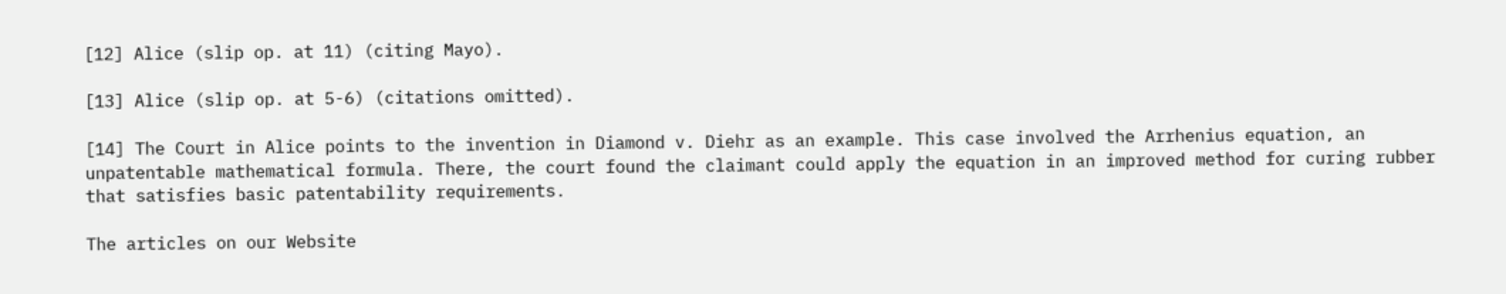[12] Alice (slip op. at 11) (citing Mayo).

[13] Alice (slip op. at 5-6) (citations omitted).

[14] The Court in Alice points to the invention in Diamond v. Diehr as an example. This case involved the Arrhenius equation, an unpatentable mathematical formula. There, the court found the claimant could apply the equation in an improved method for curing rubber that satisfies basic patentability requirements.

The articles on our Website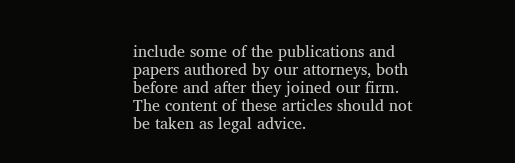include some of the publications and papers authored by our attorneys, both before and after they joined our firm. The content of these articles should not be taken as legal advice.